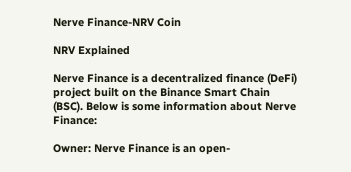Nerve Finance-NRV Coin

NRV Explained

Nerve Finance is a decentralized finance (DeFi) project built on the Binance Smart Chain (BSC). Below is some information about Nerve Finance:

Owner: Nerve Finance is an open-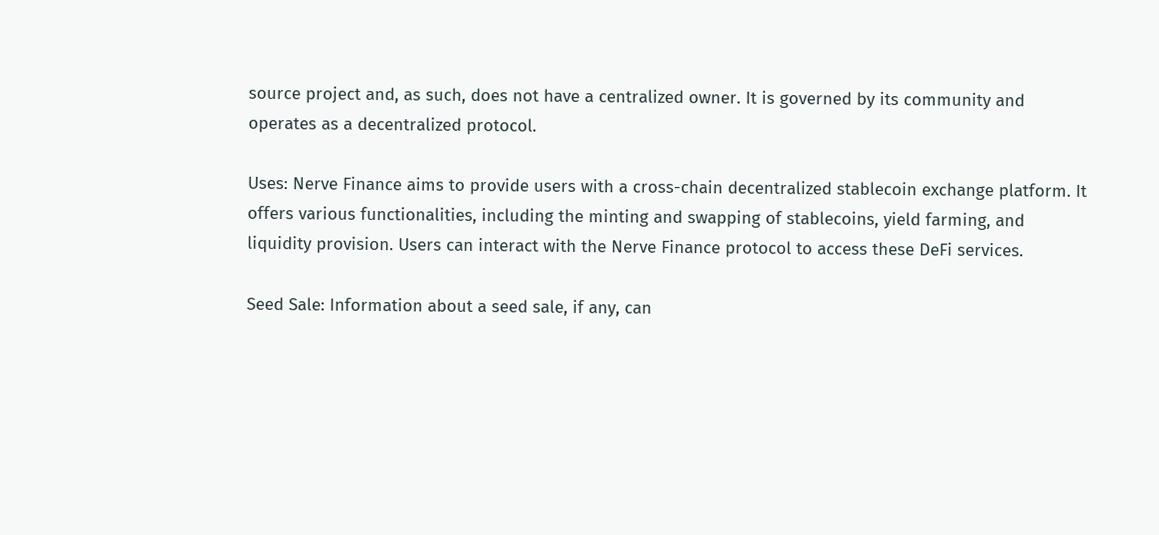source project and, as such, does not have a centralized owner. It is governed by its community and operates as a decentralized protocol.

Uses: Nerve Finance aims to provide users with a cross-chain decentralized stablecoin exchange platform. It offers various functionalities, including the minting and swapping of stablecoins, yield farming, and liquidity provision. Users can interact with the Nerve Finance protocol to access these DeFi services.

Seed Sale: Information about a seed sale, if any, can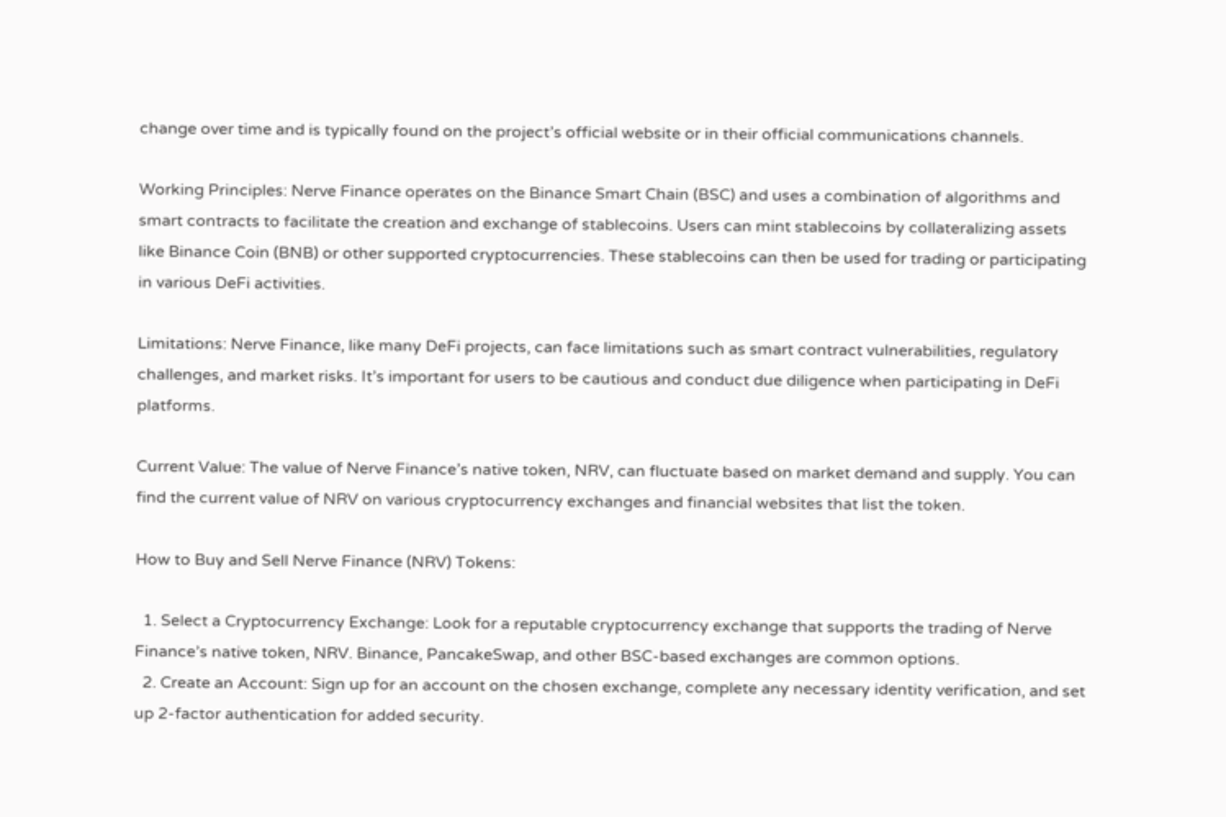change over time and is typically found on the project’s official website or in their official communications channels.

Working Principles: Nerve Finance operates on the Binance Smart Chain (BSC) and uses a combination of algorithms and smart contracts to facilitate the creation and exchange of stablecoins. Users can mint stablecoins by collateralizing assets like Binance Coin (BNB) or other supported cryptocurrencies. These stablecoins can then be used for trading or participating in various DeFi activities.

Limitations: Nerve Finance, like many DeFi projects, can face limitations such as smart contract vulnerabilities, regulatory challenges, and market risks. It’s important for users to be cautious and conduct due diligence when participating in DeFi platforms.

Current Value: The value of Nerve Finance’s native token, NRV, can fluctuate based on market demand and supply. You can find the current value of NRV on various cryptocurrency exchanges and financial websites that list the token.

How to Buy and Sell Nerve Finance (NRV) Tokens:

  1. Select a Cryptocurrency Exchange: Look for a reputable cryptocurrency exchange that supports the trading of Nerve Finance’s native token, NRV. Binance, PancakeSwap, and other BSC-based exchanges are common options.
  2. Create an Account: Sign up for an account on the chosen exchange, complete any necessary identity verification, and set up 2-factor authentication for added security.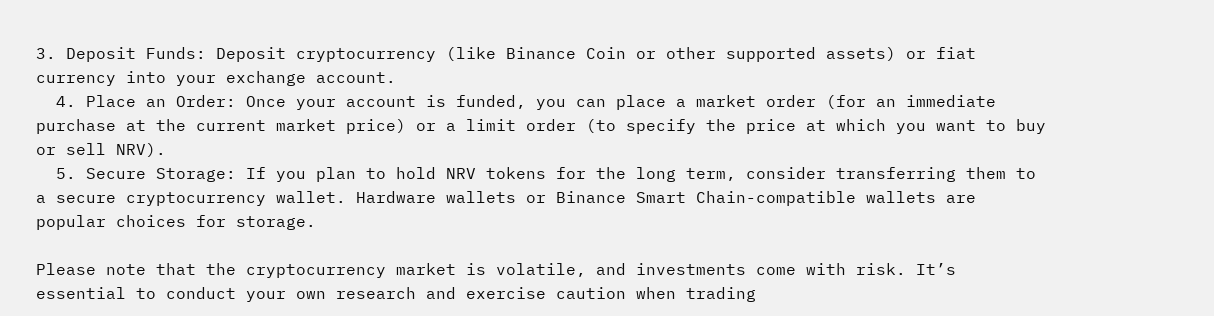3. Deposit Funds: Deposit cryptocurrency (like Binance Coin or other supported assets) or fiat currency into your exchange account.
  4. Place an Order: Once your account is funded, you can place a market order (for an immediate purchase at the current market price) or a limit order (to specify the price at which you want to buy or sell NRV).
  5. Secure Storage: If you plan to hold NRV tokens for the long term, consider transferring them to a secure cryptocurrency wallet. Hardware wallets or Binance Smart Chain-compatible wallets are popular choices for storage.

Please note that the cryptocurrency market is volatile, and investments come with risk. It’s essential to conduct your own research and exercise caution when trading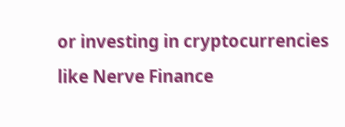or investing in cryptocurrencies like Nerve Finance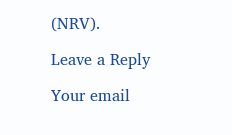(NRV).

Leave a Reply

Your email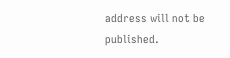address will not be published.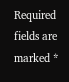Required fields are marked *